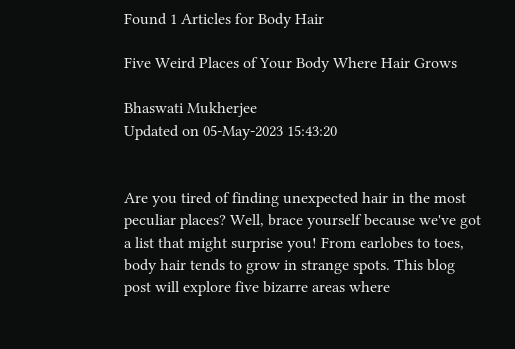Found 1 Articles for Body Hair

Five Weird Places of Your Body Where Hair Grows

Bhaswati Mukherjee
Updated on 05-May-2023 15:43:20


Are you tired of finding unexpected hair in the most peculiar places? Well, brace yourself because we've got a list that might surprise you! From earlobes to toes, body hair tends to grow in strange spots. This blog post will explore five bizarre areas where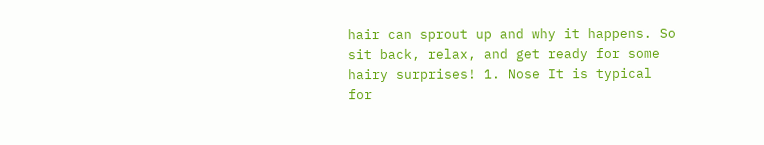hair can sprout up and why it happens. So sit back, relax, and get ready for some hairy surprises! 1. Nose It is typical for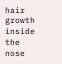hair growth inside the nose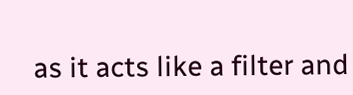as it acts like a filter and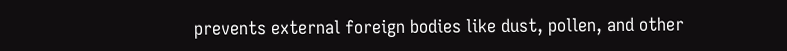prevents external foreign bodies like dust, pollen, and other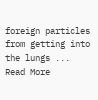foreign particles from getting into the lungs ... Read More